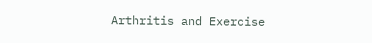Arthritis and Exercise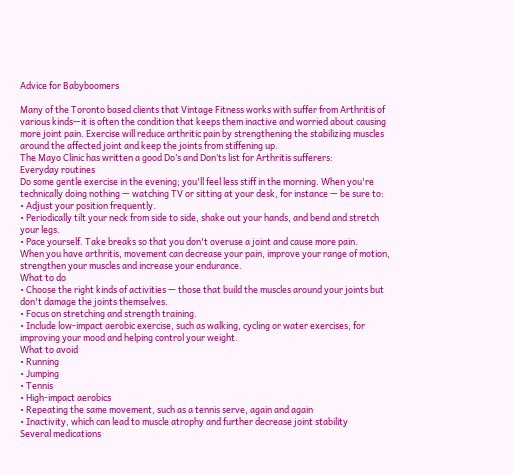Advice for Babyboomers

Many of the Toronto based clients that Vintage Fitness works with suffer from Arthritis of various kinds—it is often the condition that keeps them inactive and worried about causing more joint pain. Exercise will reduce arthritic pain by strengthening the stabilizing muscles around the affected joint and keep the joints from stiffening up.
The Mayo Clinic has written a good Do’s and Don’ts list for Arthritis sufferers:
Everyday routines
Do some gentle exercise in the evening; you'll feel less stiff in the morning. When you're technically doing nothing — watching TV or sitting at your desk, for instance — be sure to:
• Adjust your position frequently.
• Periodically tilt your neck from side to side, shake out your hands, and bend and stretch your legs.
• Pace yourself. Take breaks so that you don't overuse a joint and cause more pain.
When you have arthritis, movement can decrease your pain, improve your range of motion, strengthen your muscles and increase your endurance.
What to do
• Choose the right kinds of activities — those that build the muscles around your joints but don't damage the joints themselves.
• Focus on stretching and strength training.
• Include low-impact aerobic exercise, such as walking, cycling or water exercises, for improving your mood and helping control your weight.
What to avoid
• Running
• Jumping
• Tennis
• High-impact aerobics
• Repeating the same movement, such as a tennis serve, again and again
• Inactivity, which can lead to muscle atrophy and further decrease joint stability
Several medications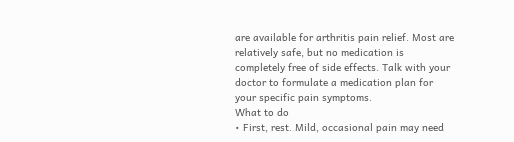are available for arthritis pain relief. Most are relatively safe, but no medication is completely free of side effects. Talk with your doctor to formulate a medication plan for your specific pain symptoms.
What to do
• First, rest. Mild, occasional pain may need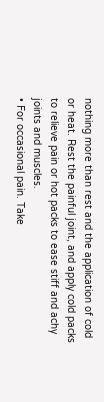nothing more than rest and the application of cold or heat. Rest the painful joint, and apply cold packs to relieve pain or hot packs to ease stiff and achy joints and muscles.
• For occasional pain. Take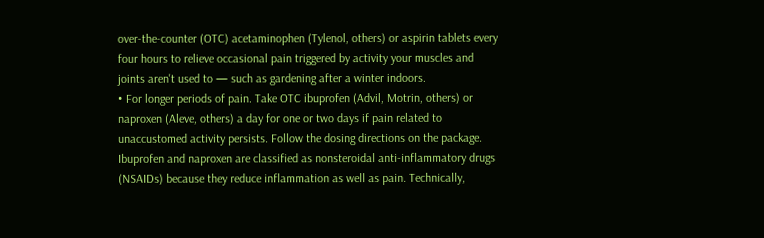over-the-counter (OTC) acetaminophen (Tylenol, others) or aspirin tablets every four hours to relieve occasional pain triggered by activity your muscles and joints aren't used to — such as gardening after a winter indoors.
• For longer periods of pain. Take OTC ibuprofen (Advil, Motrin, others) or naproxen (Aleve, others) a day for one or two days if pain related to unaccustomed activity persists. Follow the dosing directions on the package. Ibuprofen and naproxen are classified as nonsteroidal anti-inflammatory drugs (NSAIDs) because they reduce inflammation as well as pain. Technically,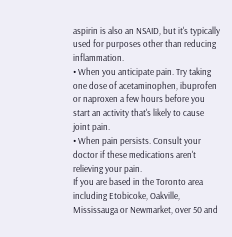aspirin is also an NSAID, but it's typically used for purposes other than reducing inflammation.
• When you anticipate pain. Try taking one dose of acetaminophen, ibuprofen or naproxen a few hours before you start an activity that's likely to cause joint pain.
• When pain persists. Consult your doctor if these medications aren't relieving your pain.
If you are based in the Toronto area including Etobicoke, Oakville, Mississauga or Newmarket, over 50 and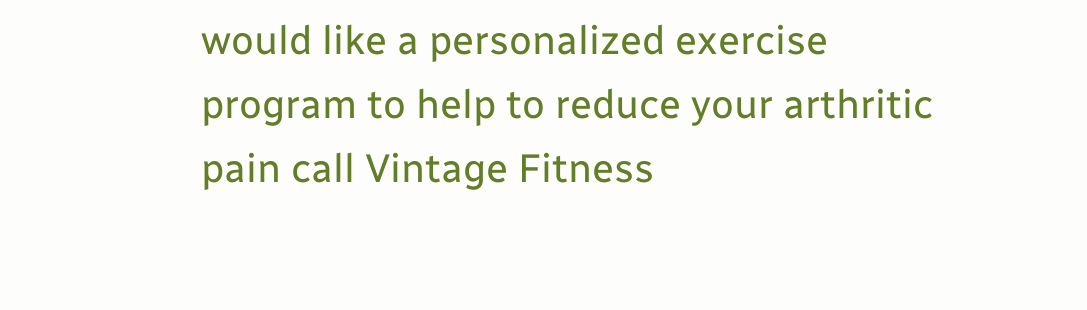would like a personalized exercise program to help to reduce your arthritic pain call Vintage Fitness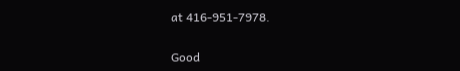at 416-951-7978.

Good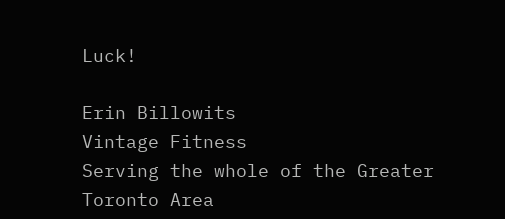Luck!

Erin Billowits
Vintage Fitness
Serving the whole of the Greater Toronto Area